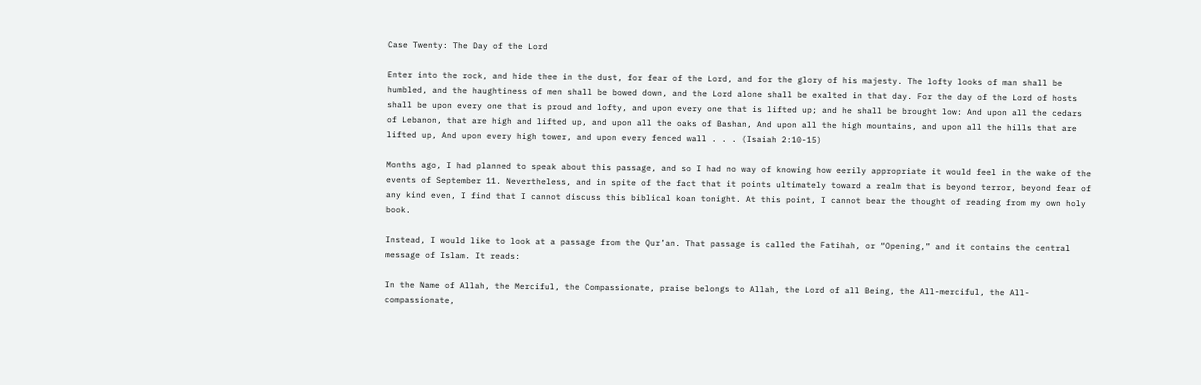Case Twenty: The Day of the Lord

Enter into the rock, and hide thee in the dust, for fear of the Lord, and for the glory of his majesty. The lofty looks of man shall be humbled, and the haughtiness of men shall be bowed down, and the Lord alone shall be exalted in that day. For the day of the Lord of hosts shall be upon every one that is proud and lofty, and upon every one that is lifted up; and he shall be brought low: And upon all the cedars of Lebanon, that are high and lifted up, and upon all the oaks of Bashan, And upon all the high mountains, and upon all the hills that are lifted up, And upon every high tower, and upon every fenced wall . . . (Isaiah 2:10-15)

Months ago, I had planned to speak about this passage, and so I had no way of knowing how eerily appropriate it would feel in the wake of the events of September 11. Nevertheless, and in spite of the fact that it points ultimately toward a realm that is beyond terror, beyond fear of any kind even, I find that I cannot discuss this biblical koan tonight. At this point, I cannot bear the thought of reading from my own holy book.

Instead, I would like to look at a passage from the Qur’an. That passage is called the Fatihah, or “Opening,” and it contains the central message of Islam. It reads:

In the Name of Allah, the Merciful, the Compassionate, praise belongs to Allah, the Lord of all Being, the All-merciful, the All-compassionate,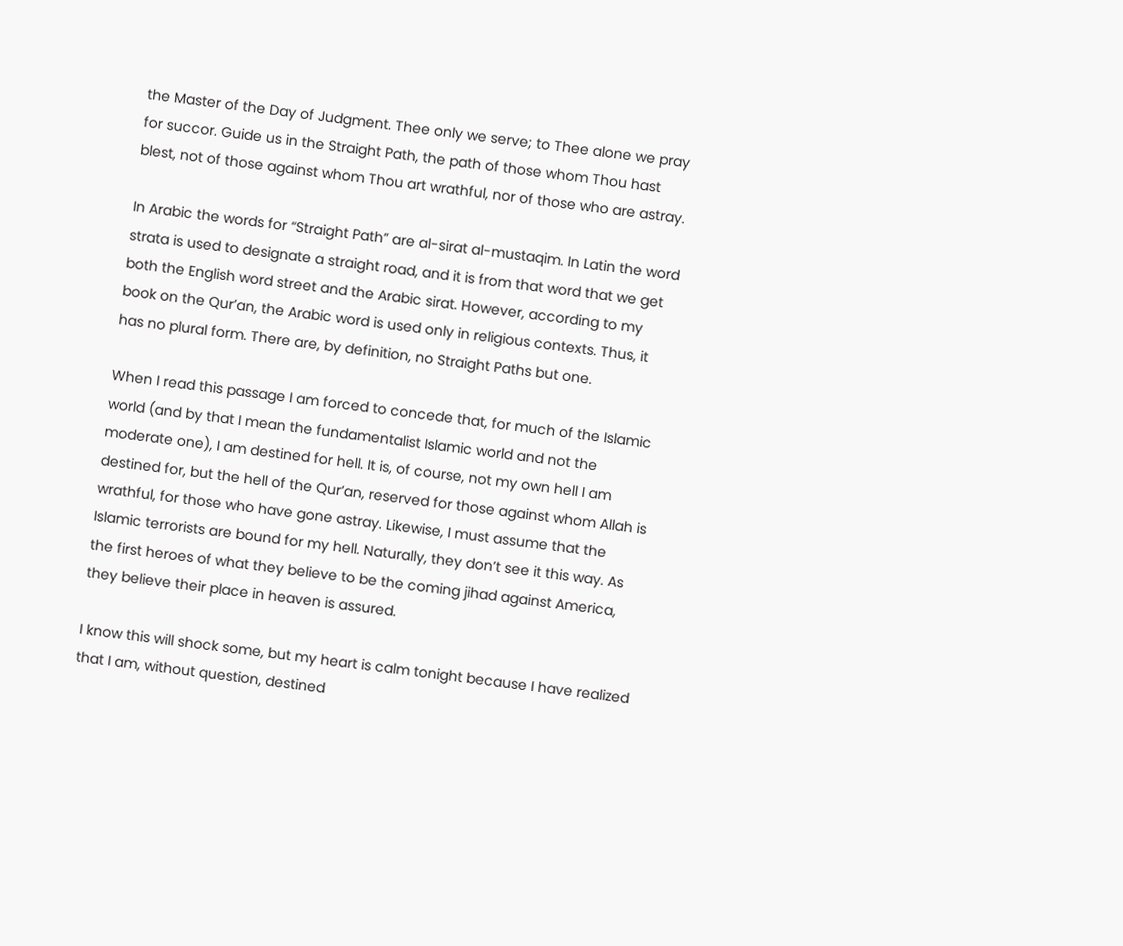the Master of the Day of Judgment. Thee only we serve; to Thee alone we pray for succor. Guide us in the Straight Path, the path of those whom Thou hast blest, not of those against whom Thou art wrathful, nor of those who are astray.

In Arabic the words for “Straight Path” are al-sirat al-mustaqim. In Latin the word strata is used to designate a straight road, and it is from that word that we get both the English word street and the Arabic sirat. However, according to my book on the Qur’an, the Arabic word is used only in religious contexts. Thus, it has no plural form. There are, by definition, no Straight Paths but one.

When I read this passage I am forced to concede that, for much of the Islamic world (and by that I mean the fundamentalist Islamic world and not the moderate one), I am destined for hell. It is, of course, not my own hell I am destined for, but the hell of the Qur’an, reserved for those against whom Allah is wrathful, for those who have gone astray. Likewise, I must assume that the Islamic terrorists are bound for my hell. Naturally, they don’t see it this way. As the first heroes of what they believe to be the coming jihad against America, they believe their place in heaven is assured.

I know this will shock some, but my heart is calm tonight because I have realized that I am, without question, destined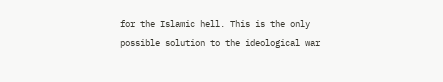for the Islamic hell. This is the only possible solution to the ideological war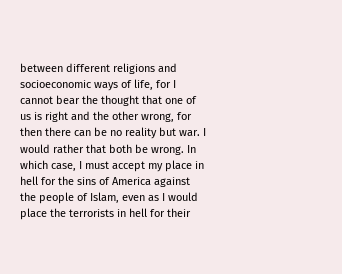between different religions and socioeconomic ways of life, for I cannot bear the thought that one of us is right and the other wrong, for then there can be no reality but war. I would rather that both be wrong. In which case, I must accept my place in hell for the sins of America against the people of Islam, even as I would place the terrorists in hell for their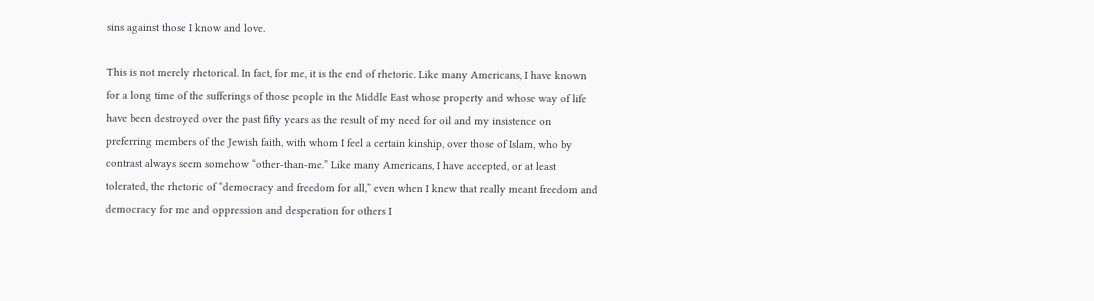sins against those I know and love.

This is not merely rhetorical. In fact, for me, it is the end of rhetoric. Like many Americans, I have known for a long time of the sufferings of those people in the Middle East whose property and whose way of life have been destroyed over the past fifty years as the result of my need for oil and my insistence on preferring members of the Jewish faith, with whom I feel a certain kinship, over those of Islam, who by contrast always seem somehow “other-than-me.” Like many Americans, I have accepted, or at least tolerated, the rhetoric of “democracy and freedom for all,” even when I knew that really meant freedom and democracy for me and oppression and desperation for others I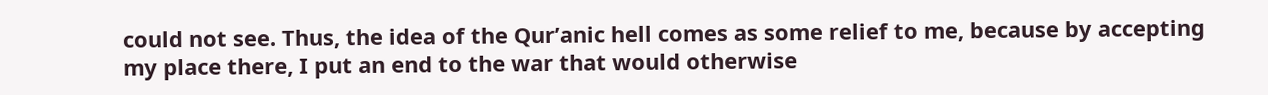could not see. Thus, the idea of the Qur’anic hell comes as some relief to me, because by accepting my place there, I put an end to the war that would otherwise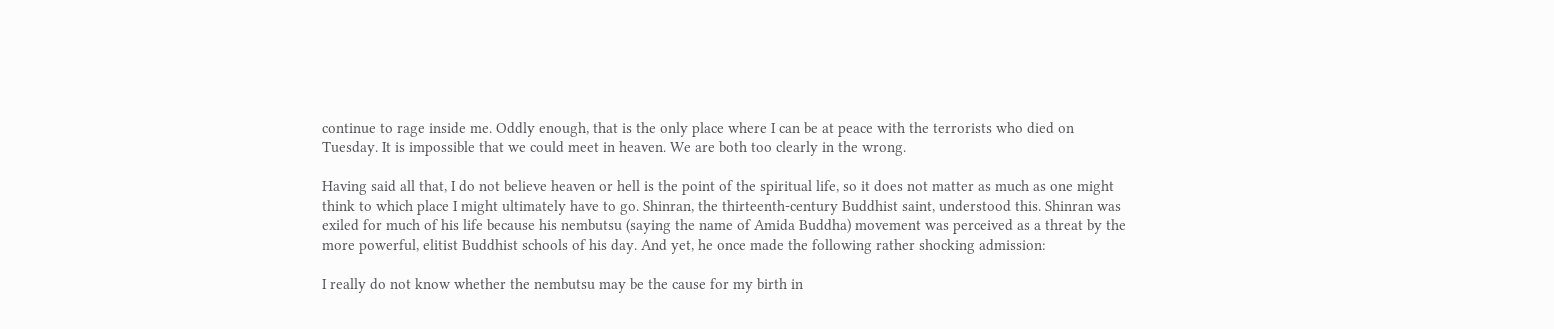continue to rage inside me. Oddly enough, that is the only place where I can be at peace with the terrorists who died on Tuesday. It is impossible that we could meet in heaven. We are both too clearly in the wrong.

Having said all that, I do not believe heaven or hell is the point of the spiritual life, so it does not matter as much as one might think to which place I might ultimately have to go. Shinran, the thirteenth-century Buddhist saint, understood this. Shinran was exiled for much of his life because his nembutsu (saying the name of Amida Buddha) movement was perceived as a threat by the more powerful, elitist Buddhist schools of his day. And yet, he once made the following rather shocking admission:

I really do not know whether the nembutsu may be the cause for my birth in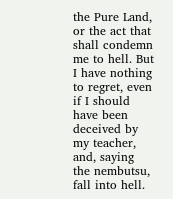the Pure Land, or the act that shall condemn me to hell. But I have nothing to regret, even if I should have been deceived by my teacher, and, saying the nembutsu, fall into hell.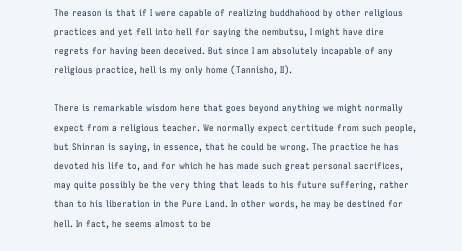The reason is that if I were capable of realizing buddhahood by other religious practices and yet fell into hell for saying the nembutsu, I might have dire regrets for having been deceived. But since I am absolutely incapable of any religious practice, hell is my only home (Tannisho, II).

There is remarkable wisdom here that goes beyond anything we might normally expect from a religious teacher. We normally expect certitude from such people, but Shinran is saying, in essence, that he could be wrong. The practice he has devoted his life to, and for which he has made such great personal sacrifices, may quite possibly be the very thing that leads to his future suffering, rather than to his liberation in the Pure Land. In other words, he may be destined for hell. In fact, he seems almost to be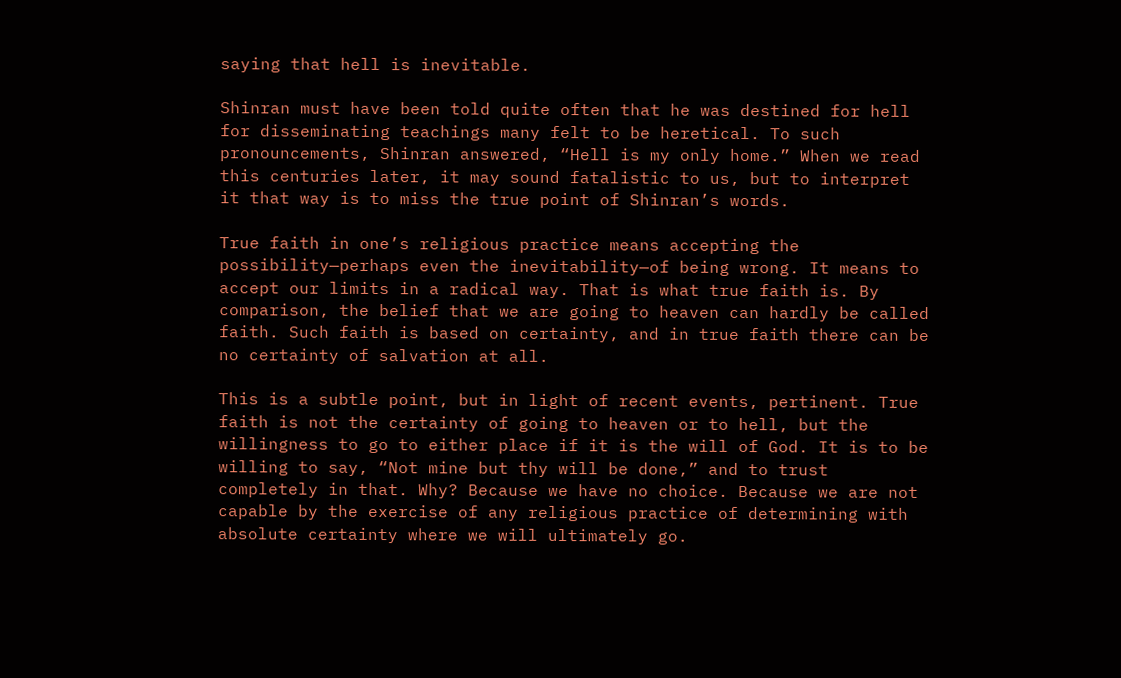saying that hell is inevitable.

Shinran must have been told quite often that he was destined for hell for disseminating teachings many felt to be heretical. To such pronouncements, Shinran answered, “Hell is my only home.” When we read this centuries later, it may sound fatalistic to us, but to interpret it that way is to miss the true point of Shinran’s words.

True faith in one’s religious practice means accepting the possibility—perhaps even the inevitability—of being wrong. It means to accept our limits in a radical way. That is what true faith is. By comparison, the belief that we are going to heaven can hardly be called faith. Such faith is based on certainty, and in true faith there can be no certainty of salvation at all.

This is a subtle point, but in light of recent events, pertinent. True faith is not the certainty of going to heaven or to hell, but the willingness to go to either place if it is the will of God. It is to be willing to say, “Not mine but thy will be done,” and to trust completely in that. Why? Because we have no choice. Because we are not capable by the exercise of any religious practice of determining with absolute certainty where we will ultimately go.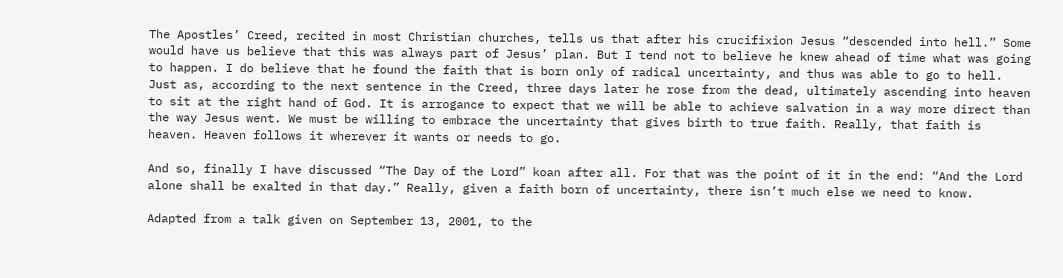The Apostles’ Creed, recited in most Christian churches, tells us that after his crucifixion Jesus “descended into hell.” Some would have us believe that this was always part of Jesus’ plan. But I tend not to believe he knew ahead of time what was going to happen. I do believe that he found the faith that is born only of radical uncertainty, and thus was able to go to hell. Just as, according to the next sentence in the Creed, three days later he rose from the dead, ultimately ascending into heaven to sit at the right hand of God. It is arrogance to expect that we will be able to achieve salvation in a way more direct than the way Jesus went. We must be willing to embrace the uncertainty that gives birth to true faith. Really, that faith is heaven. Heaven follows it wherever it wants or needs to go.

And so, finally I have discussed “The Day of the Lord” koan after all. For that was the point of it in the end: “And the Lord alone shall be exalted in that day.” Really, given a faith born of uncertainty, there isn’t much else we need to know.

Adapted from a talk given on September 13, 2001, to the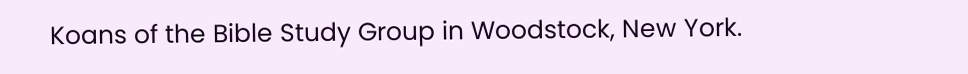Koans of the Bible Study Group in Woodstock, New York.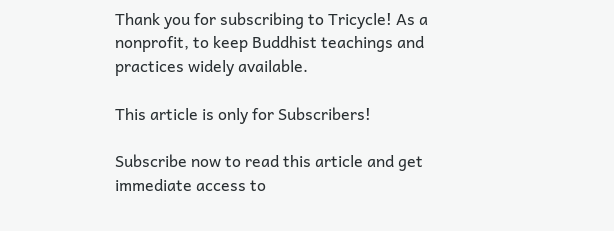Thank you for subscribing to Tricycle! As a nonprofit, to keep Buddhist teachings and practices widely available.

This article is only for Subscribers!

Subscribe now to read this article and get immediate access to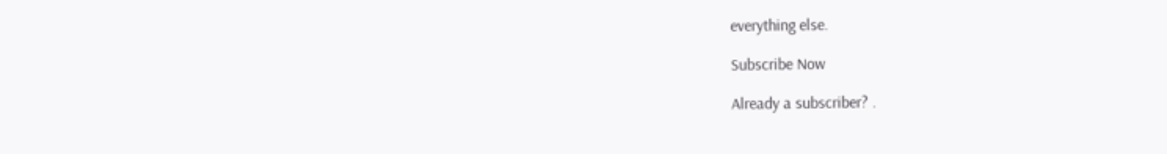everything else.

Subscribe Now

Already a subscriber? .